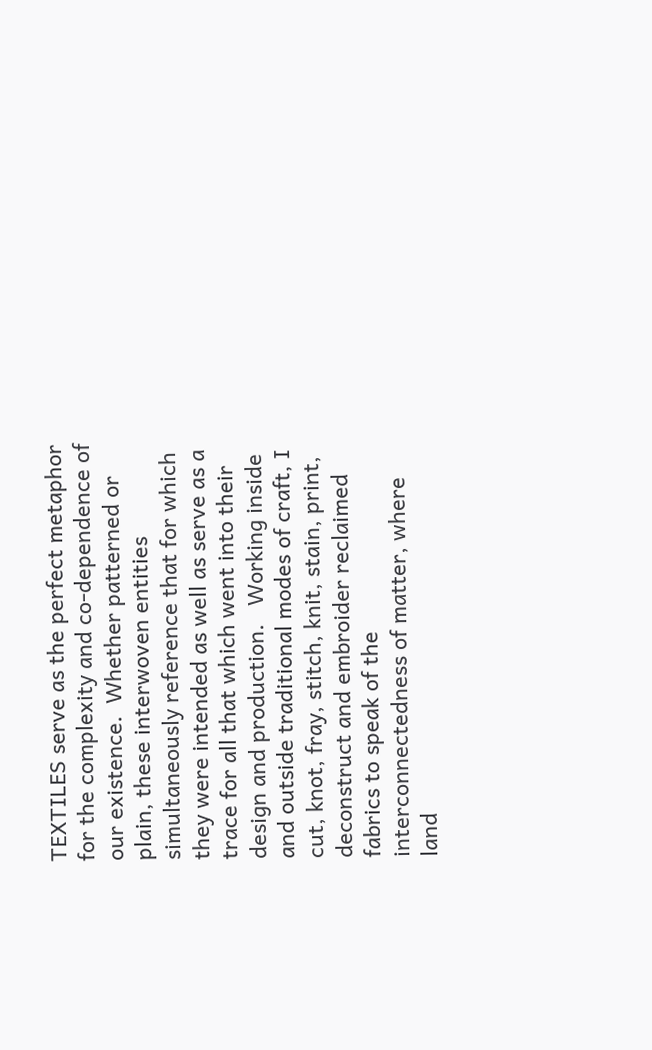TEXTILES serve as the perfect metaphor for the complexity and co-dependence of our existence.  Whether patterned or plain, these interwoven entities simultaneously reference that for which they were intended as well as serve as a trace for all that which went into their design and production.   Working inside and outside traditional modes of craft, I cut, knot, fray, stitch, knit, stain, print, deconstruct and embroider reclaimed fabrics to speak of the interconnectedness of matter, where land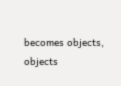becomes objects, objects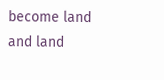become land and land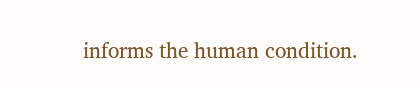informs the human condition.